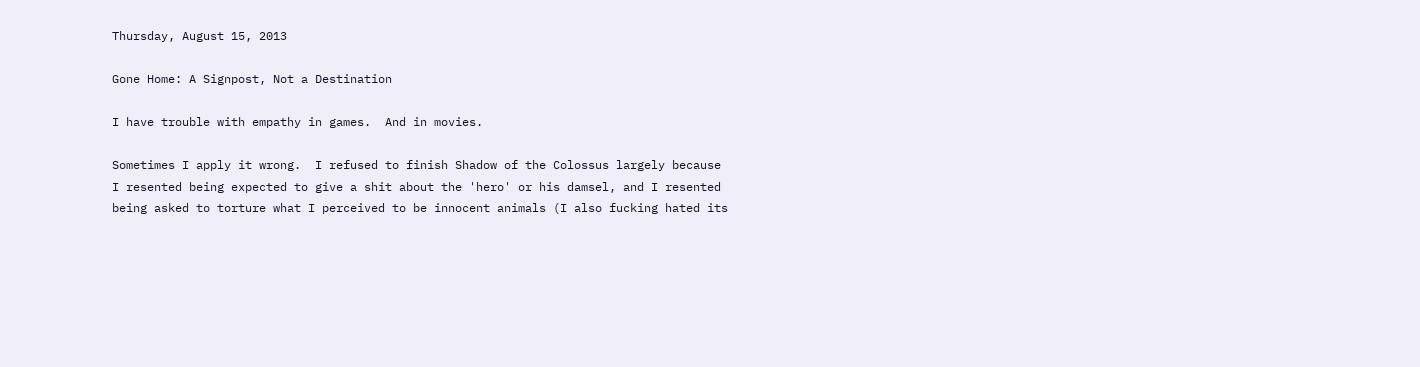Thursday, August 15, 2013

Gone Home: A Signpost, Not a Destination

I have trouble with empathy in games.  And in movies.

Sometimes I apply it wrong.  I refused to finish Shadow of the Colossus largely because I resented being expected to give a shit about the 'hero' or his damsel, and I resented being asked to torture what I perceived to be innocent animals (I also fucking hated its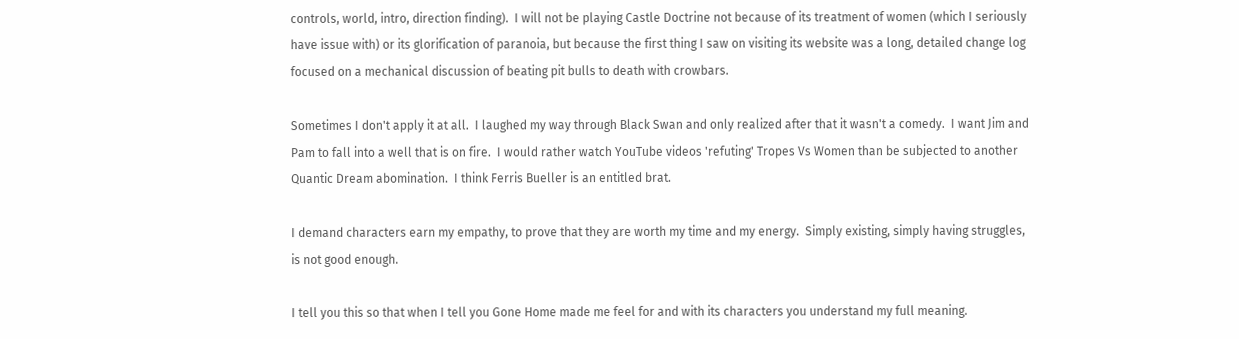controls, world, intro, direction finding).  I will not be playing Castle Doctrine not because of its treatment of women (which I seriously have issue with) or its glorification of paranoia, but because the first thing I saw on visiting its website was a long, detailed change log focused on a mechanical discussion of beating pit bulls to death with crowbars.

Sometimes I don't apply it at all.  I laughed my way through Black Swan and only realized after that it wasn't a comedy.  I want Jim and Pam to fall into a well that is on fire.  I would rather watch YouTube videos 'refuting' Tropes Vs Women than be subjected to another Quantic Dream abomination.  I think Ferris Bueller is an entitled brat.

I demand characters earn my empathy, to prove that they are worth my time and my energy.  Simply existing, simply having struggles, is not good enough.

I tell you this so that when I tell you Gone Home made me feel for and with its characters you understand my full meaning.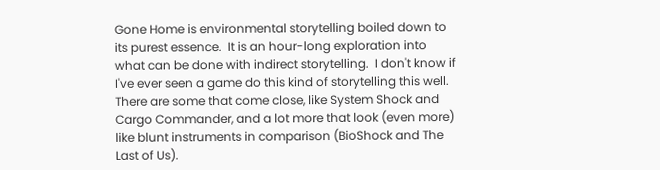Gone Home is environmental storytelling boiled down to its purest essence.  It is an hour-long exploration into what can be done with indirect storytelling.  I don't know if I've ever seen a game do this kind of storytelling this well.  There are some that come close, like System Shock and Cargo Commander, and a lot more that look (even more) like blunt instruments in comparison (BioShock and The Last of Us).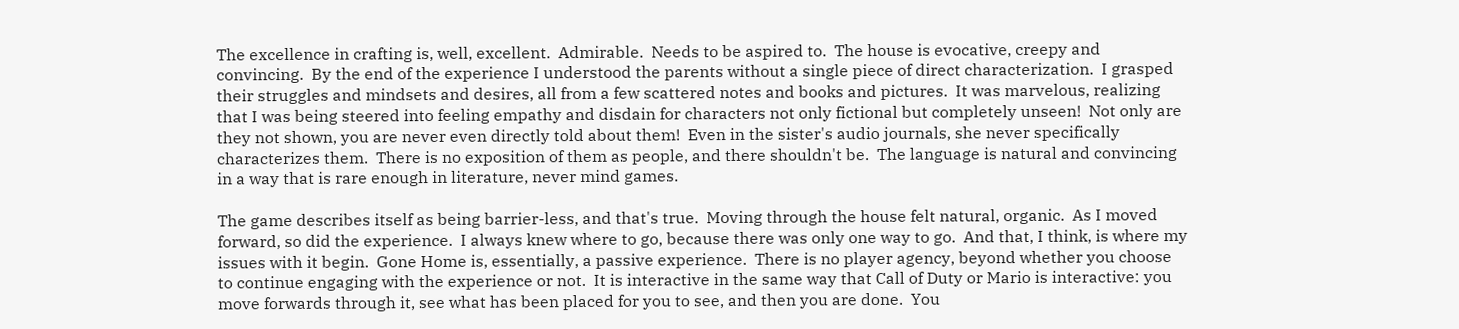The excellence in crafting is, well, excellent.  Admirable.  Needs to be aspired to.  The house is evocative, creepy and convincing.  By the end of the experience I understood the parents without a single piece of direct characterization.  I grasped their struggles and mindsets and desires, all from a few scattered notes and books and pictures.  It was marvelous, realizing that I was being steered into feeling empathy and disdain for characters not only fictional but completely unseen!  Not only are they not shown, you are never even directly told about them!  Even in the sister's audio journals, she never specifically characterizes them.  There is no exposition of them as people, and there shouldn't be.  The language is natural and convincing in a way that is rare enough in literature, never mind games.

The game describes itself as being barrier-less, and that's true.  Moving through the house felt natural, organic.  As I moved forward, so did the experience.  I always knew where to go, because there was only one way to go.  And that, I think, is where my issues with it begin.  Gone Home is, essentially, a passive experience.  There is no player agency, beyond whether you choose to continue engaging with the experience or not.  It is interactive in the same way that Call of Duty or Mario is interactive: you move forwards through it, see what has been placed for you to see, and then you are done.  You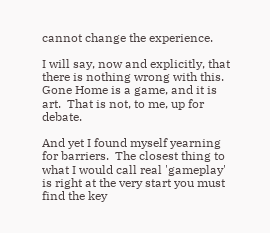cannot change the experience.

I will say, now and explicitly, that there is nothing wrong with this.  Gone Home is a game, and it is art.  That is not, to me, up for debate.

And yet I found myself yearning for barriers.  The closest thing to what I would call real 'gameplay' is right at the very start you must find the key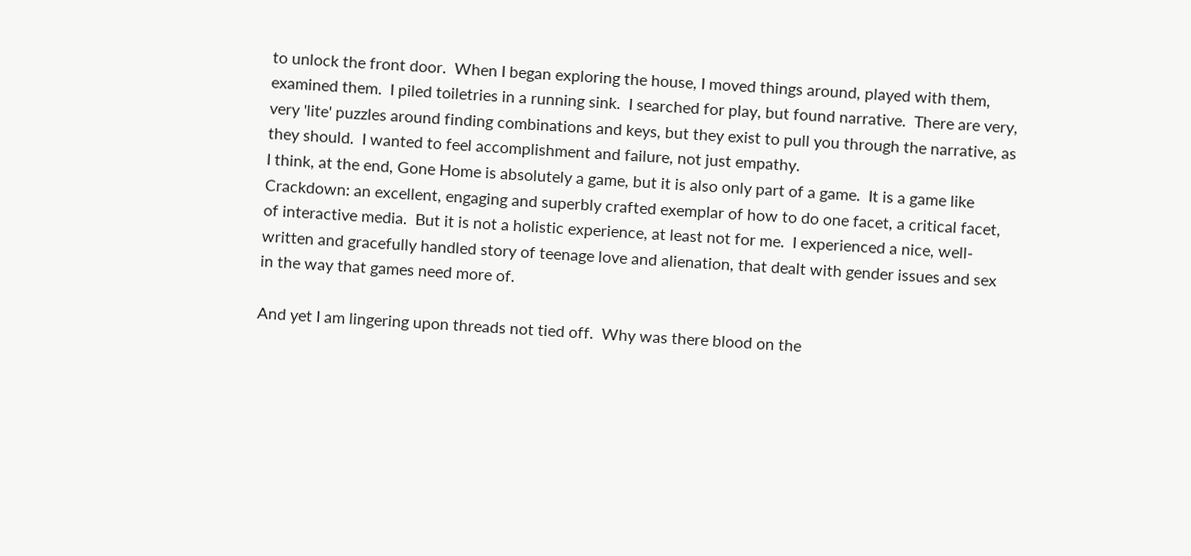to unlock the front door.  When I began exploring the house, I moved things around, played with them, examined them.  I piled toiletries in a running sink.  I searched for play, but found narrative.  There are very, very 'lite' puzzles around finding combinations and keys, but they exist to pull you through the narrative, as they should.  I wanted to feel accomplishment and failure, not just empathy.
I think, at the end, Gone Home is absolutely a game, but it is also only part of a game.  It is a game like Crackdown: an excellent, engaging and superbly crafted exemplar of how to do one facet, a critical facet, of interactive media.  But it is not a holistic experience, at least not for me.  I experienced a nice, well-written and gracefully handled story of teenage love and alienation, that dealt with gender issues and sex in the way that games need more of.

And yet I am lingering upon threads not tied off.  Why was there blood on the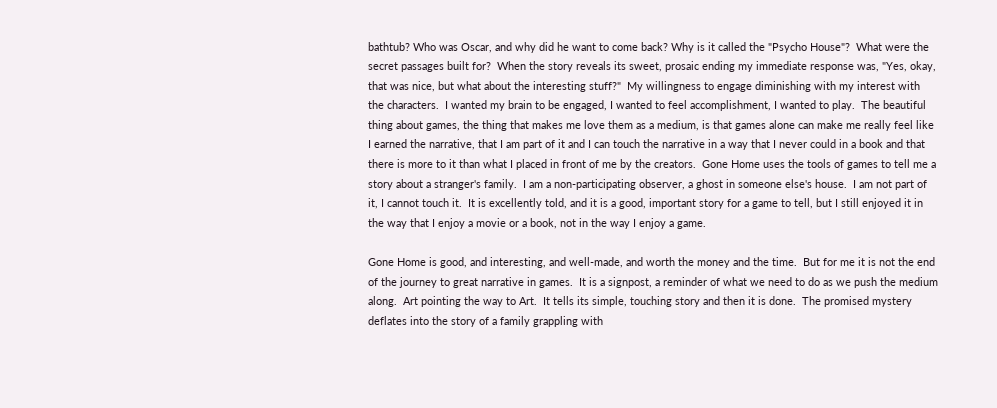bathtub? Who was Oscar, and why did he want to come back? Why is it called the "Psycho House"?  What were the secret passages built for?  When the story reveals its sweet, prosaic ending my immediate response was, "Yes, okay, that was nice, but what about the interesting stuff?"  My willingness to engage diminishing with my interest with the characters.  I wanted my brain to be engaged, I wanted to feel accomplishment, I wanted to play.  The beautiful thing about games, the thing that makes me love them as a medium, is that games alone can make me really feel like I earned the narrative, that I am part of it and I can touch the narrative in a way that I never could in a book and that there is more to it than what I placed in front of me by the creators.  Gone Home uses the tools of games to tell me a story about a stranger's family.  I am a non-participating observer, a ghost in someone else's house.  I am not part of it, I cannot touch it.  It is excellently told, and it is a good, important story for a game to tell, but I still enjoyed it in the way that I enjoy a movie or a book, not in the way I enjoy a game.

Gone Home is good, and interesting, and well-made, and worth the money and the time.  But for me it is not the end of the journey to great narrative in games.  It is a signpost, a reminder of what we need to do as we push the medium along.  Art pointing the way to Art.  It tells its simple, touching story and then it is done.  The promised mystery deflates into the story of a family grappling with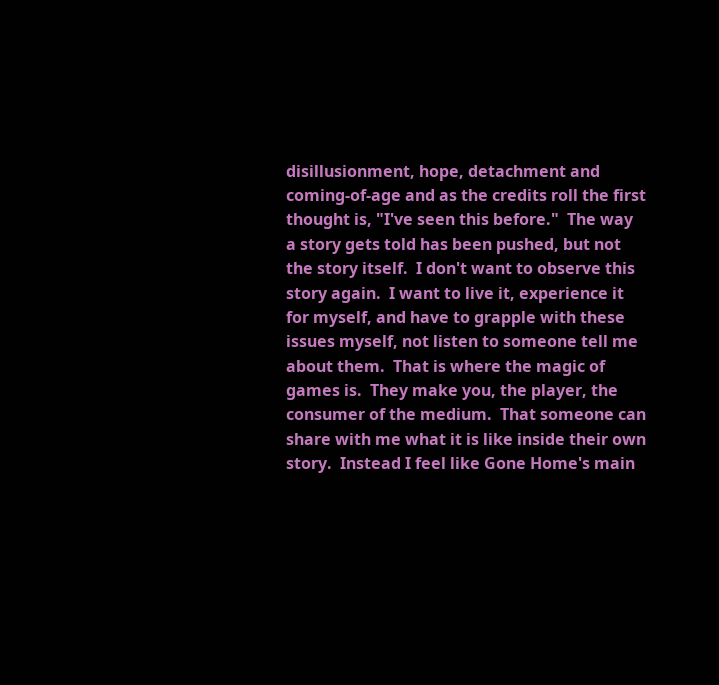disillusionment, hope, detachment and coming-of-age and as the credits roll the first thought is, "I've seen this before."  The way a story gets told has been pushed, but not the story itself.  I don't want to observe this story again.  I want to live it, experience it for myself, and have to grapple with these issues myself, not listen to someone tell me about them.  That is where the magic of games is.  They make you, the player, the consumer of the medium.  That someone can share with me what it is like inside their own story.  Instead I feel like Gone Home's main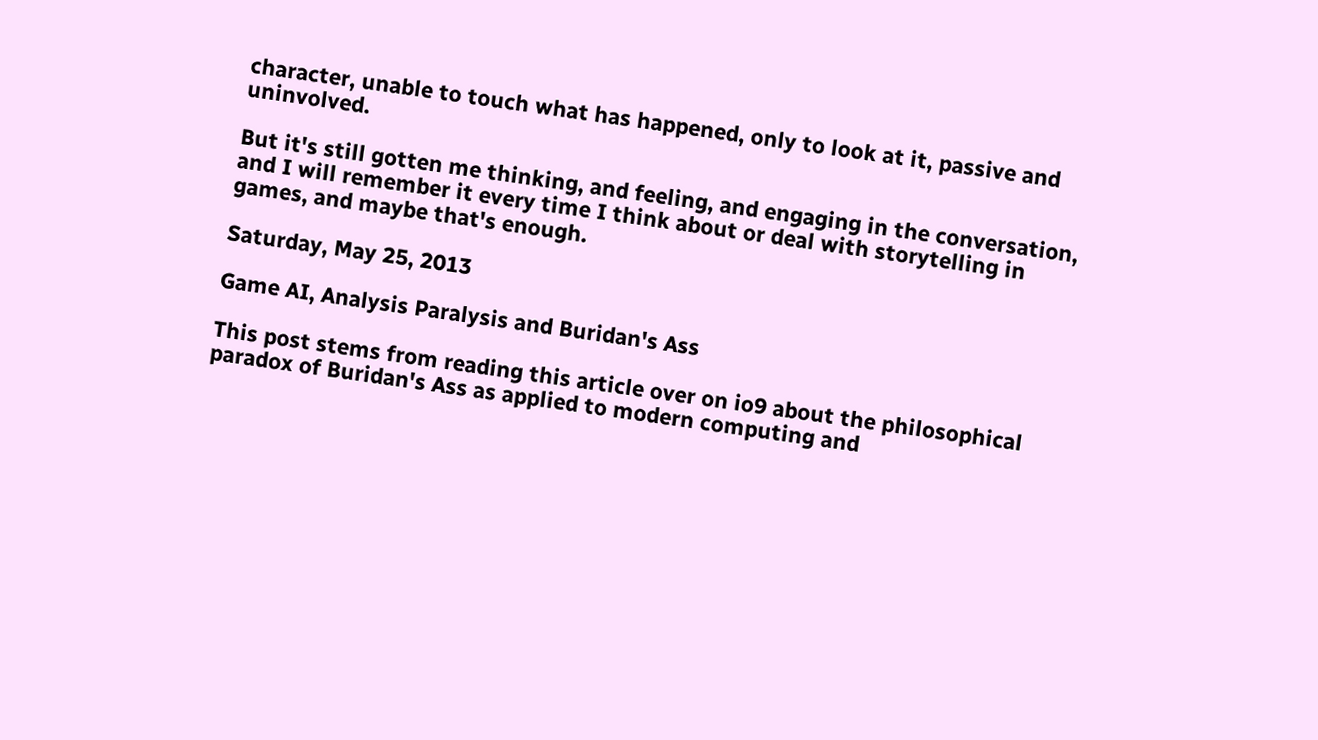character, unable to touch what has happened, only to look at it, passive and uninvolved.

But it's still gotten me thinking, and feeling, and engaging in the conversation, and I will remember it every time I think about or deal with storytelling in games, and maybe that's enough.

Saturday, May 25, 2013

Game AI, Analysis Paralysis and Buridan's Ass

This post stems from reading this article over on io9 about the philosophical paradox of Buridan's Ass as applied to modern computing and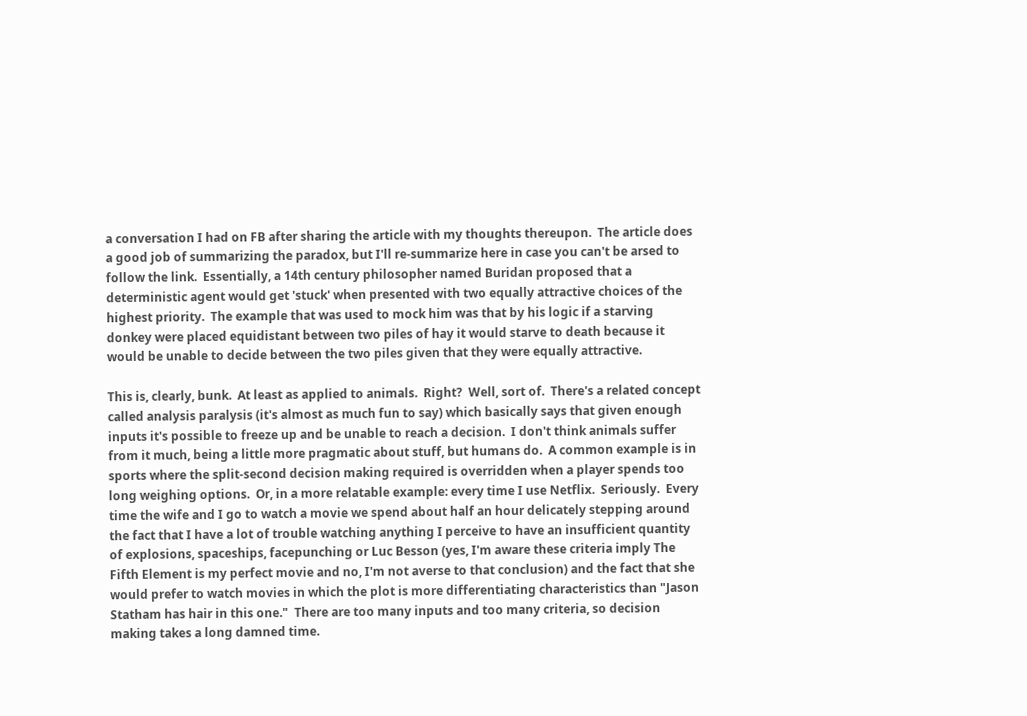a conversation I had on FB after sharing the article with my thoughts thereupon.  The article does a good job of summarizing the paradox, but I'll re-summarize here in case you can't be arsed to follow the link.  Essentially, a 14th century philosopher named Buridan proposed that a deterministic agent would get 'stuck' when presented with two equally attractive choices of the highest priority.  The example that was used to mock him was that by his logic if a starving donkey were placed equidistant between two piles of hay it would starve to death because it would be unable to decide between the two piles given that they were equally attractive.

This is, clearly, bunk.  At least as applied to animals.  Right?  Well, sort of.  There's a related concept called analysis paralysis (it's almost as much fun to say) which basically says that given enough inputs it's possible to freeze up and be unable to reach a decision.  I don't think animals suffer from it much, being a little more pragmatic about stuff, but humans do.  A common example is in sports where the split-second decision making required is overridden when a player spends too long weighing options.  Or, in a more relatable example: every time I use Netflix.  Seriously.  Every time the wife and I go to watch a movie we spend about half an hour delicately stepping around the fact that I have a lot of trouble watching anything I perceive to have an insufficient quantity of explosions, spaceships, facepunching or Luc Besson (yes, I'm aware these criteria imply The Fifth Element is my perfect movie and no, I'm not averse to that conclusion) and the fact that she would prefer to watch movies in which the plot is more differentiating characteristics than "Jason Statham has hair in this one."  There are too many inputs and too many criteria, so decision making takes a long damned time.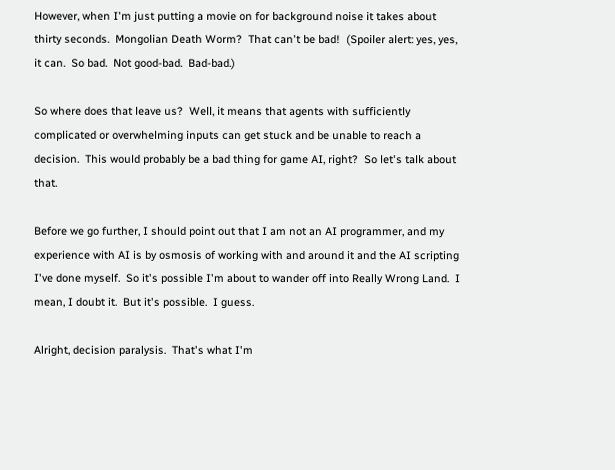However, when I'm just putting a movie on for background noise it takes about thirty seconds.  Mongolian Death Worm?  That can't be bad!  (Spoiler alert: yes, yes, it can.  So bad.  Not good-bad.  Bad-bad.)

So where does that leave us?  Well, it means that agents with sufficiently complicated or overwhelming inputs can get stuck and be unable to reach a decision.  This would probably be a bad thing for game AI, right?  So let's talk about that.

Before we go further, I should point out that I am not an AI programmer, and my experience with AI is by osmosis of working with and around it and the AI scripting I've done myself.  So it's possible I'm about to wander off into Really Wrong Land.  I mean, I doubt it.  But it's possible.  I guess.

Alright, decision paralysis.  That's what I'm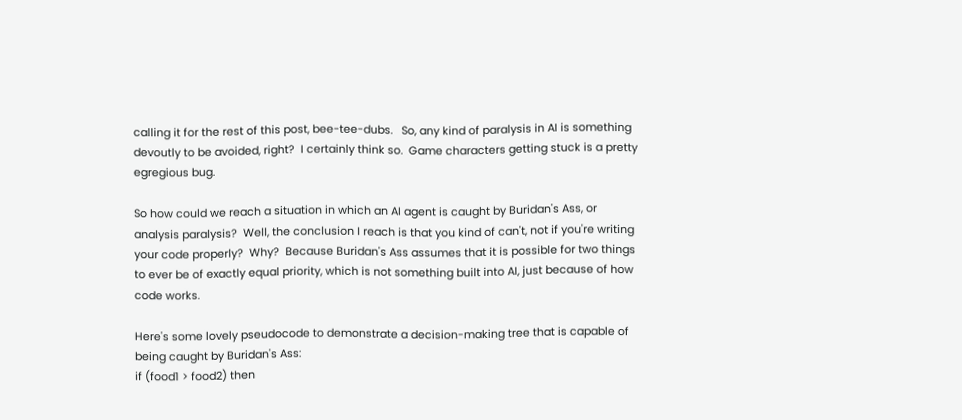calling it for the rest of this post, bee-tee-dubs.   So, any kind of paralysis in AI is something devoutly to be avoided, right?  I certainly think so.  Game characters getting stuck is a pretty egregious bug.

So how could we reach a situation in which an AI agent is caught by Buridan's Ass, or analysis paralysis?  Well, the conclusion I reach is that you kind of can't, not if you're writing your code properly?  Why?  Because Buridan's Ass assumes that it is possible for two things to ever be of exactly equal priority, which is not something built into AI, just because of how code works.

Here's some lovely pseudocode to demonstrate a decision-making tree that is capable of being caught by Buridan's Ass:
if (food1 > food2) then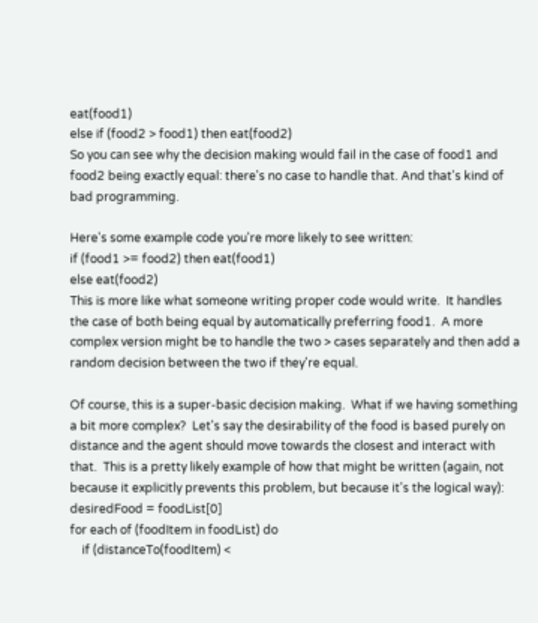eat(food1)
else if (food2 > food1) then eat(food2)
So you can see why the decision making would fail in the case of food1 and food2 being exactly equal: there's no case to handle that. And that's kind of bad programming.

Here's some example code you're more likely to see written:
if (food1 >= food2) then eat(food1)
else eat(food2)
This is more like what someone writing proper code would write.  It handles the case of both being equal by automatically preferring food1.  A more complex version might be to handle the two > cases separately and then add a random decision between the two if they're equal.

Of course, this is a super-basic decision making.  What if we having something a bit more complex?  Let's say the desirability of the food is based purely on distance and the agent should move towards the closest and interact with that.  This is a pretty likely example of how that might be written (again, not because it explicitly prevents this problem, but because it's the logical way):
desiredFood = foodList[0]
for each of (foodItem in foodList) do
    if (distanceTo(foodItem) <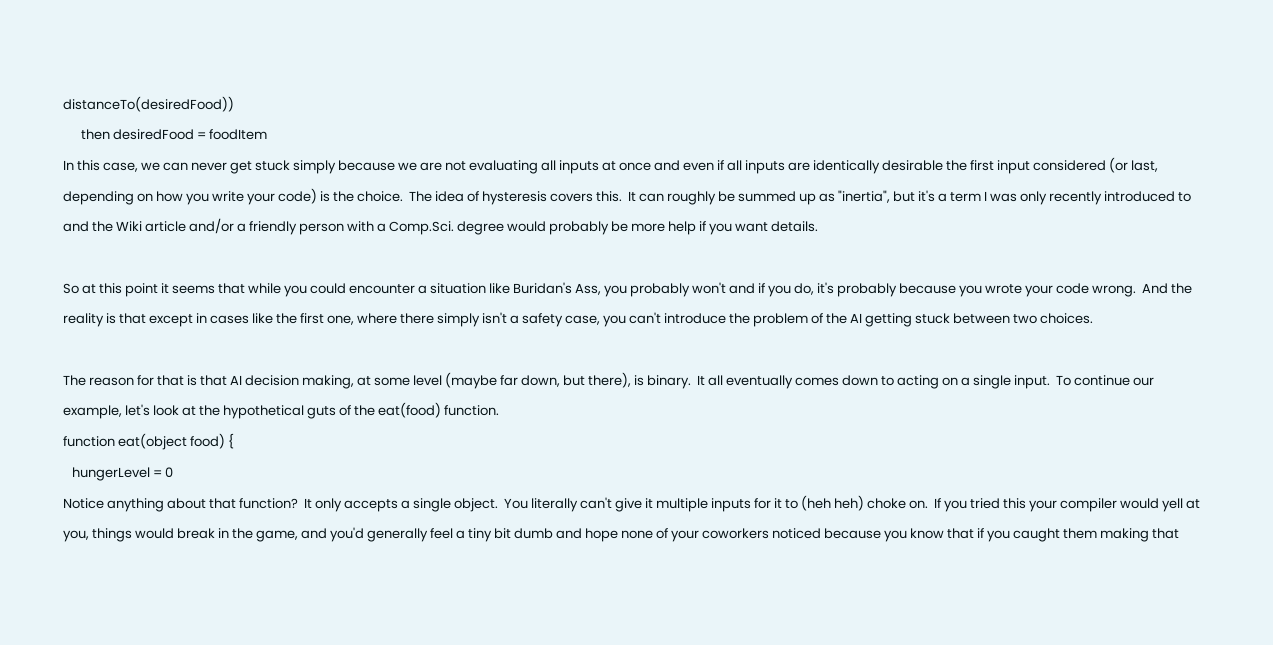distanceTo(desiredFood))
      then desiredFood = foodItem
In this case, we can never get stuck simply because we are not evaluating all inputs at once and even if all inputs are identically desirable the first input considered (or last, depending on how you write your code) is the choice.  The idea of hysteresis covers this.  It can roughly be summed up as "inertia", but it's a term I was only recently introduced to and the Wiki article and/or a friendly person with a Comp.Sci. degree would probably be more help if you want details.

So at this point it seems that while you could encounter a situation like Buridan's Ass, you probably won't and if you do, it's probably because you wrote your code wrong.  And the reality is that except in cases like the first one, where there simply isn't a safety case, you can't introduce the problem of the AI getting stuck between two choices.

The reason for that is that AI decision making, at some level (maybe far down, but there), is binary.  It all eventually comes down to acting on a single input.  To continue our example, let's look at the hypothetical guts of the eat(food) function.
function eat(object food) {
   hungerLevel = 0
Notice anything about that function?  It only accepts a single object.  You literally can't give it multiple inputs for it to (heh heh) choke on.  If you tried this your compiler would yell at you, things would break in the game, and you'd generally feel a tiny bit dumb and hope none of your coworkers noticed because you know that if you caught them making that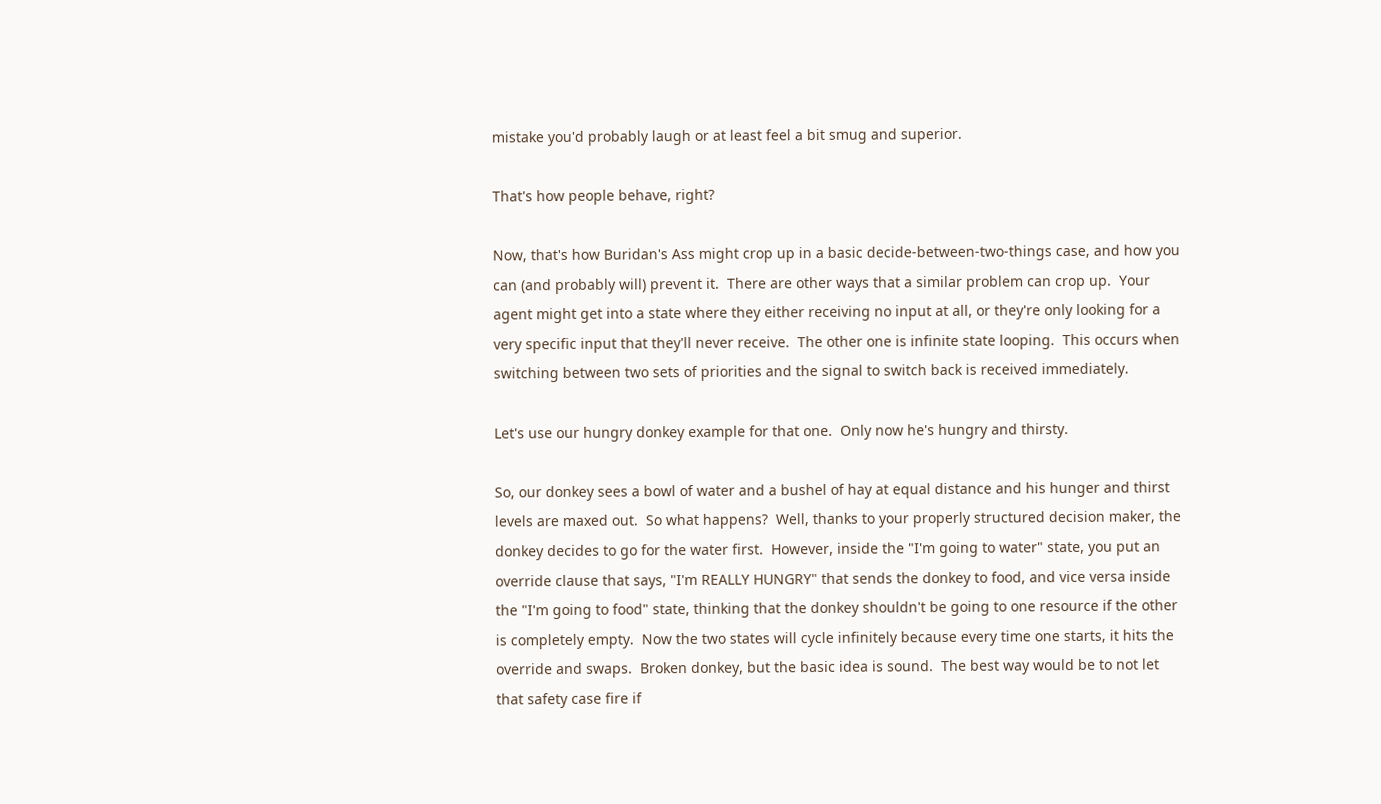mistake you'd probably laugh or at least feel a bit smug and superior.

That's how people behave, right?

Now, that's how Buridan's Ass might crop up in a basic decide-between-two-things case, and how you can (and probably will) prevent it.  There are other ways that a similar problem can crop up.  Your agent might get into a state where they either receiving no input at all, or they're only looking for a very specific input that they'll never receive.  The other one is infinite state looping.  This occurs when switching between two sets of priorities and the signal to switch back is received immediately.

Let's use our hungry donkey example for that one.  Only now he's hungry and thirsty.

So, our donkey sees a bowl of water and a bushel of hay at equal distance and his hunger and thirst levels are maxed out.  So what happens?  Well, thanks to your properly structured decision maker, the donkey decides to go for the water first.  However, inside the "I'm going to water" state, you put an override clause that says, "I'm REALLY HUNGRY" that sends the donkey to food, and vice versa inside the "I'm going to food" state, thinking that the donkey shouldn't be going to one resource if the other is completely empty.  Now the two states will cycle infinitely because every time one starts, it hits the override and swaps.  Broken donkey, but the basic idea is sound.  The best way would be to not let that safety case fire if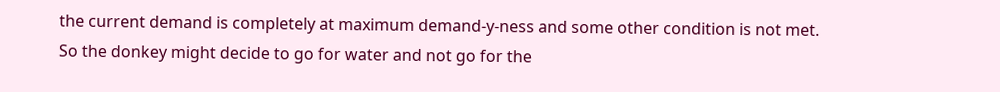the current demand is completely at maximum demand-y-ness and some other condition is not met.  So the donkey might decide to go for water and not go for the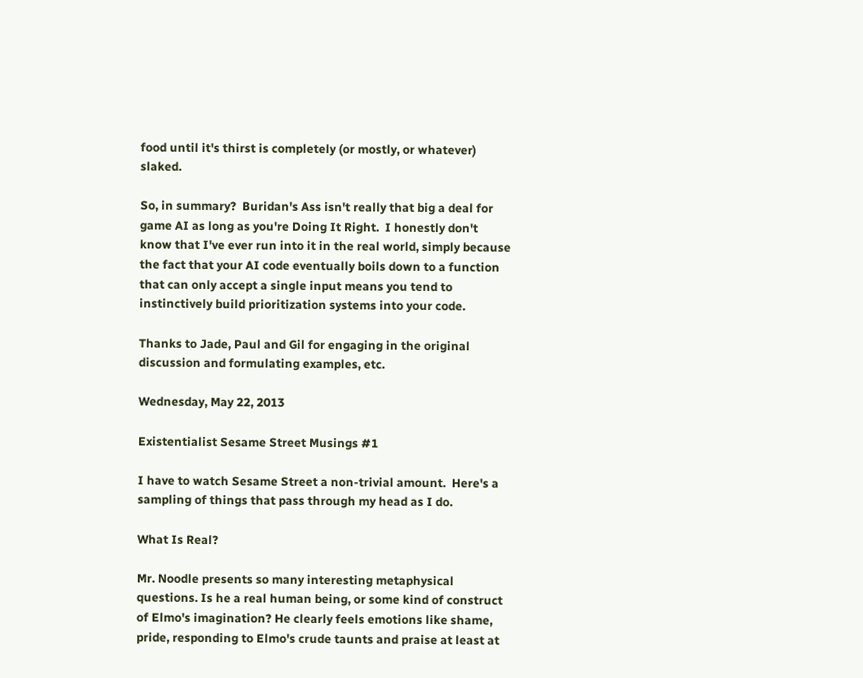food until it's thirst is completely (or mostly, or whatever) slaked.

So, in summary?  Buridan's Ass isn't really that big a deal for game AI as long as you're Doing It Right.  I honestly don't know that I've ever run into it in the real world, simply because the fact that your AI code eventually boils down to a function that can only accept a single input means you tend to instinctively build prioritization systems into your code.

Thanks to Jade, Paul and Gil for engaging in the original discussion and formulating examples, etc.

Wednesday, May 22, 2013

Existentialist Sesame Street Musings #1

I have to watch Sesame Street a non-trivial amount.  Here's a sampling of things that pass through my head as I do.

What Is Real?

Mr. Noodle presents so many interesting metaphysical questions. Is he a real human being, or some kind of construct of Elmo's imagination? He clearly feels emotions like shame, pride, responding to Elmo's crude taunts and praise at least at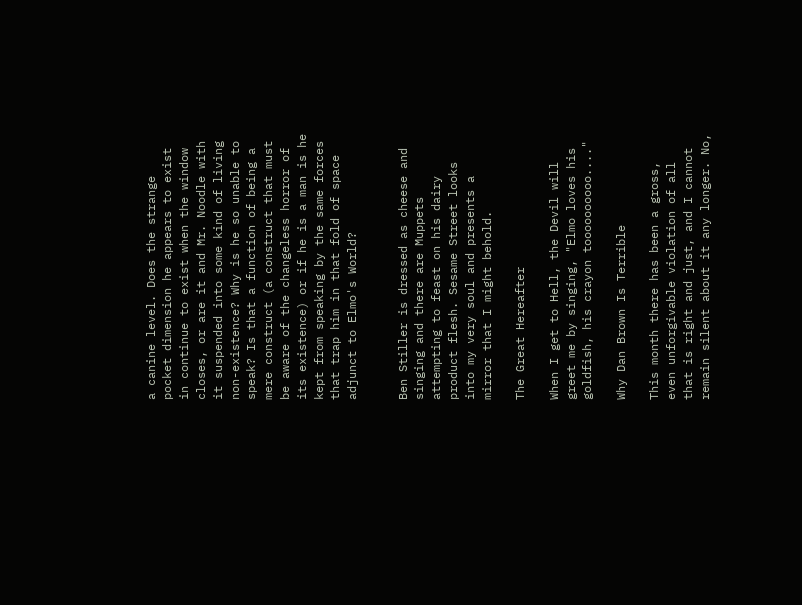a canine level. Does the strange pocket dimension he appears to exist in continue to exist when the window closes, or are it and Mr. Noodle with it suspended into some kind of living non-existence? Why is he so unable to speak? Is that a function of being a mere construct (a construct that must be aware of the changeless horror of its existence) or if he is a man is he kept from speaking by the same forces that trap him in that fold of space adjunct to Elmo's World?


Ben Stiller is dressed as cheese and singing and there are Muppets attempting to feast on his dairy product flesh. Sesame Street looks into my very soul and presents a mirror that I might behold.

The Great Hereafter

When I get to Hell, the Devil will greet me by singing, "Elmo loves his goldfish, his crayon toooooooooo...."

Why Dan Brown Is Terrible

This month there has been a gross, even unforgivable violation of all that is right and just, and I cannot remain silent about it any longer. No,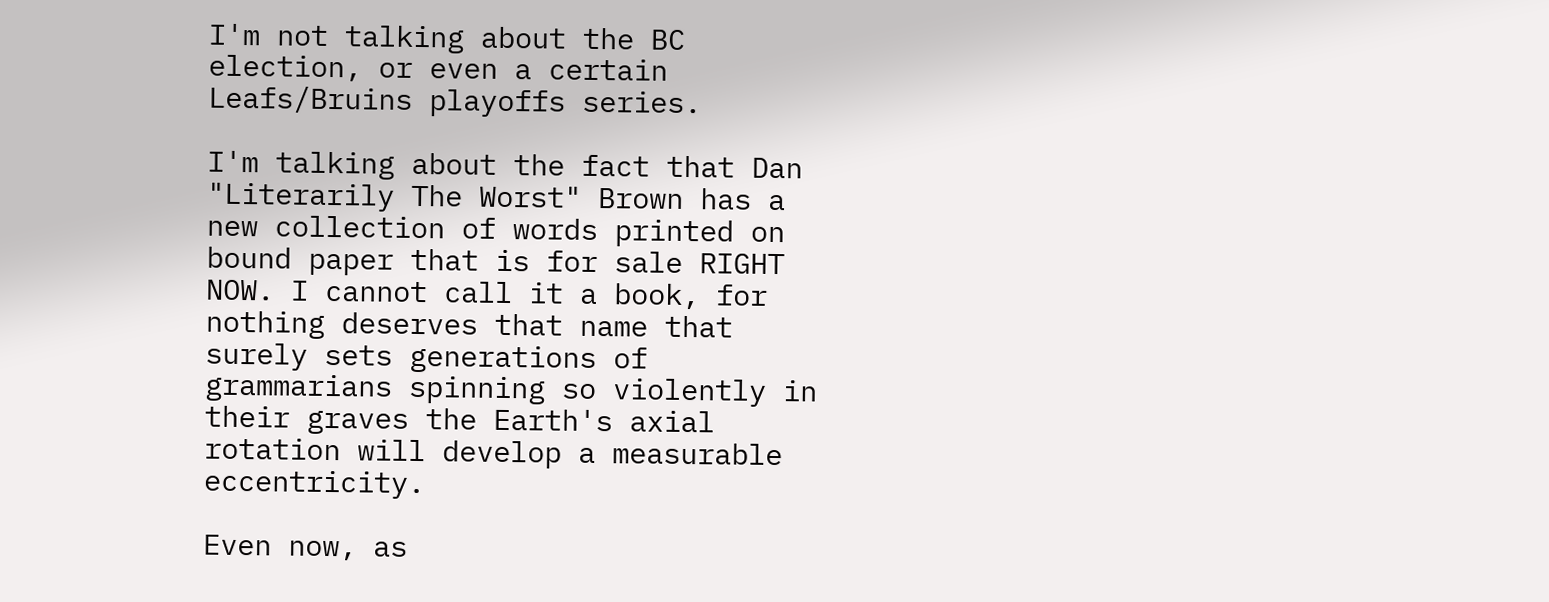I'm not talking about the BC election, or even a certain Leafs/Bruins playoffs series.

I'm talking about the fact that Dan "Literarily The Worst" Brown has a new collection of words printed on bound paper that is for sale RIGHT NOW. I cannot call it a book, for nothing deserves that name that surely sets generations of grammarians spinning so violently in their graves the Earth's axial rotation will develop a measurable eccentricity.

Even now, as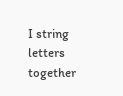I string letters together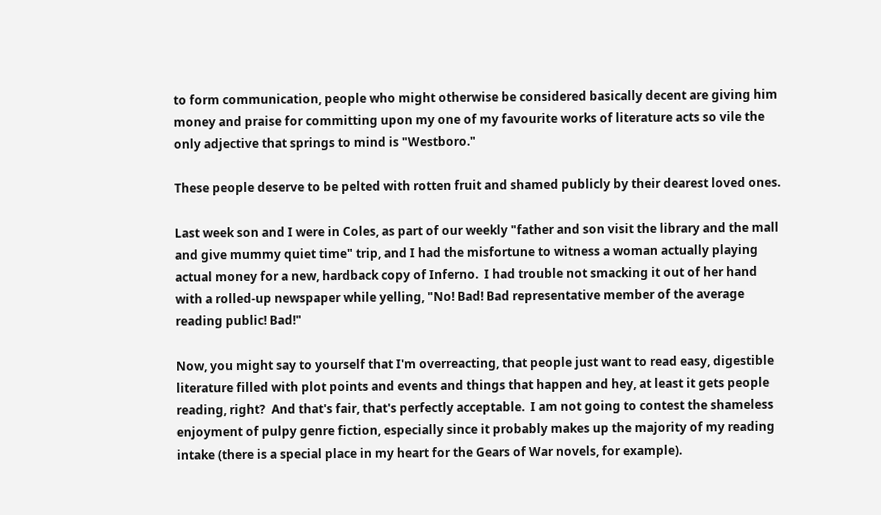to form communication, people who might otherwise be considered basically decent are giving him money and praise for committing upon my one of my favourite works of literature acts so vile the only adjective that springs to mind is "Westboro."

These people deserve to be pelted with rotten fruit and shamed publicly by their dearest loved ones.

Last week son and I were in Coles, as part of our weekly "father and son visit the library and the mall and give mummy quiet time" trip, and I had the misfortune to witness a woman actually playing actual money for a new, hardback copy of Inferno.  I had trouble not smacking it out of her hand with a rolled-up newspaper while yelling, "No! Bad! Bad representative member of the average reading public! Bad!"

Now, you might say to yourself that I'm overreacting, that people just want to read easy, digestible literature filled with plot points and events and things that happen and hey, at least it gets people reading, right?  And that's fair, that's perfectly acceptable.  I am not going to contest the shameless enjoyment of pulpy genre fiction, especially since it probably makes up the majority of my reading intake (there is a special place in my heart for the Gears of War novels, for example).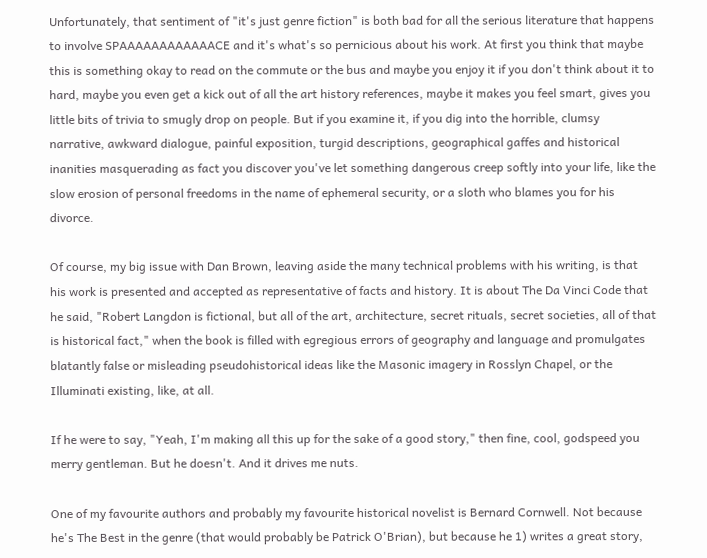Unfortunately, that sentiment of "it's just genre fiction" is both bad for all the serious literature that happens to involve SPAAAAAAAAAAAACE and it's what's so pernicious about his work. At first you think that maybe this is something okay to read on the commute or the bus and maybe you enjoy it if you don't think about it to hard, maybe you even get a kick out of all the art history references, maybe it makes you feel smart, gives you little bits of trivia to smugly drop on people. But if you examine it, if you dig into the horrible, clumsy narrative, awkward dialogue, painful exposition, turgid descriptions, geographical gaffes and historical inanities masquerading as fact you discover you've let something dangerous creep softly into your life, like the slow erosion of personal freedoms in the name of ephemeral security, or a sloth who blames you for his divorce.

Of course, my big issue with Dan Brown, leaving aside the many technical problems with his writing, is that his work is presented and accepted as representative of facts and history. It is about The Da Vinci Code that he said, "Robert Langdon is fictional, but all of the art, architecture, secret rituals, secret societies, all of that is historical fact," when the book is filled with egregious errors of geography and language and promulgates blatantly false or misleading pseudohistorical ideas like the Masonic imagery in Rosslyn Chapel, or the Illuminati existing, like, at all.

If he were to say, "Yeah, I'm making all this up for the sake of a good story," then fine, cool, godspeed you merry gentleman. But he doesn't. And it drives me nuts.

One of my favourite authors and probably my favourite historical novelist is Bernard Cornwell. Not because he's The Best in the genre (that would probably be Patrick O'Brian), but because he 1) writes a great story,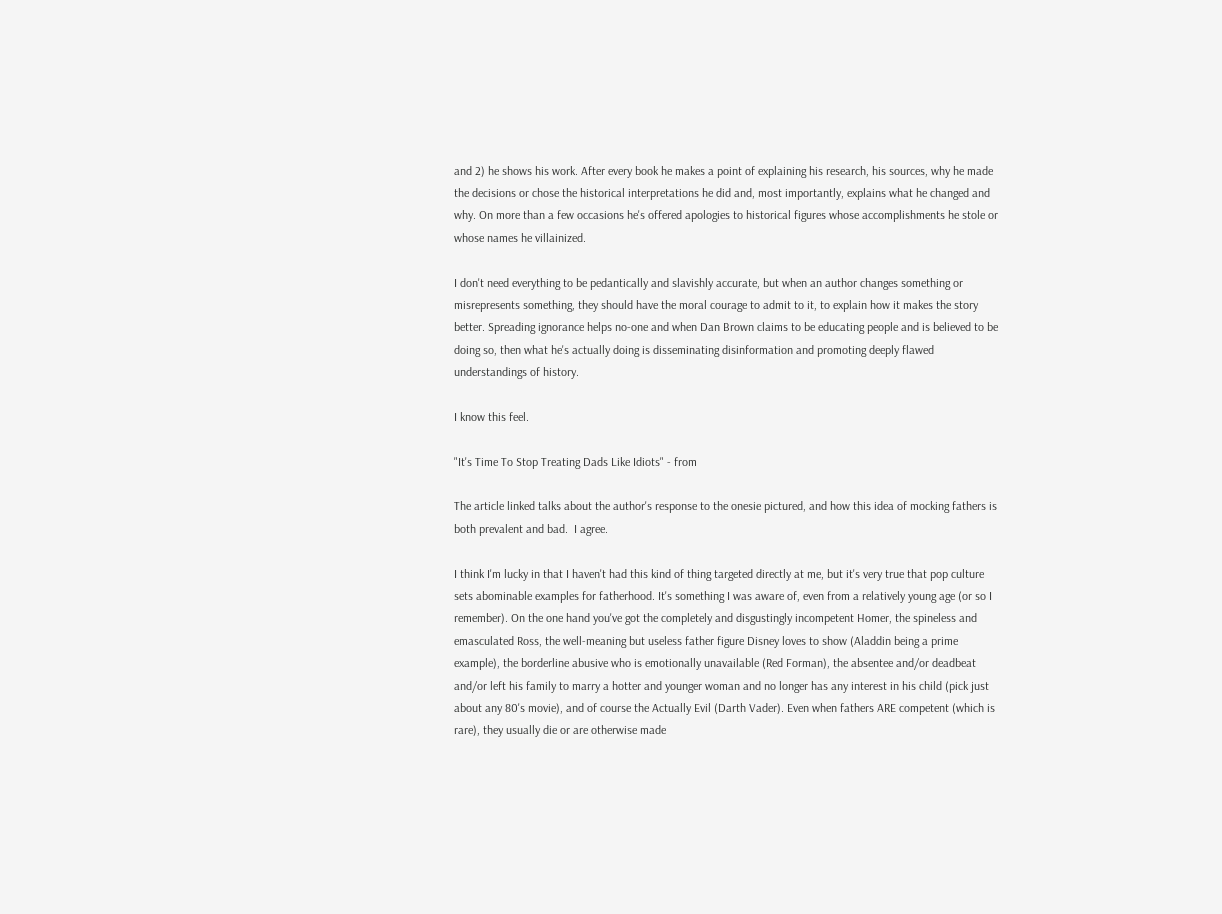and 2) he shows his work. After every book he makes a point of explaining his research, his sources, why he made the decisions or chose the historical interpretations he did and, most importantly, explains what he changed and why. On more than a few occasions he's offered apologies to historical figures whose accomplishments he stole or whose names he villainized.

I don't need everything to be pedantically and slavishly accurate, but when an author changes something or misrepresents something, they should have the moral courage to admit to it, to explain how it makes the story better. Spreading ignorance helps no-one and when Dan Brown claims to be educating people and is believed to be doing so, then what he's actually doing is disseminating disinformation and promoting deeply flawed understandings of history.

I know this feel.

"It's Time To Stop Treating Dads Like Idiots" - from

The article linked talks about the author's response to the onesie pictured, and how this idea of mocking fathers is both prevalent and bad.  I agree.

I think I'm lucky in that I haven't had this kind of thing targeted directly at me, but it's very true that pop culture sets abominable examples for fatherhood. It's something I was aware of, even from a relatively young age (or so I remember). On the one hand you've got the completely and disgustingly incompetent Homer, the spineless and emasculated Ross, the well-meaning but useless father figure Disney loves to show (Aladdin being a prime example), the borderline abusive who is emotionally unavailable (Red Forman), the absentee and/or deadbeat and/or left his family to marry a hotter and younger woman and no longer has any interest in his child (pick just about any 80's movie), and of course the Actually Evil (Darth Vader). Even when fathers ARE competent (which is rare), they usually die or are otherwise made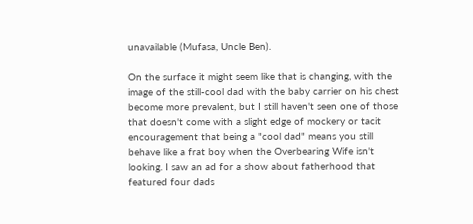unavailable (Mufasa, Uncle Ben).

On the surface it might seem like that is changing, with the image of the still-cool dad with the baby carrier on his chest become more prevalent, but I still haven't seen one of those that doesn't come with a slight edge of mockery or tacit encouragement that being a "cool dad" means you still behave like a frat boy when the Overbearing Wife isn't looking. I saw an ad for a show about fatherhood that featured four dads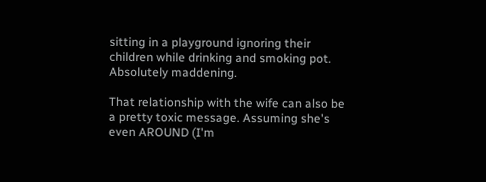sitting in a playground ignoring their children while drinking and smoking pot. Absolutely maddening.

That relationship with the wife can also be a pretty toxic message. Assuming she's even AROUND (I'm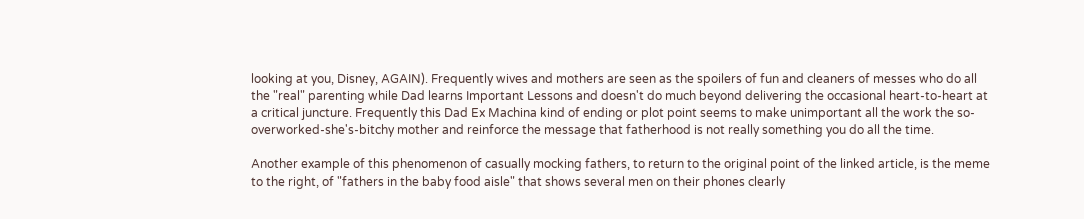looking at you, Disney, AGAIN). Frequently wives and mothers are seen as the spoilers of fun and cleaners of messes who do all the "real" parenting while Dad learns Important Lessons and doesn't do much beyond delivering the occasional heart-to-heart at a critical juncture. Frequently this Dad Ex Machina kind of ending or plot point seems to make unimportant all the work the so-overworked-she's-bitchy mother and reinforce the message that fatherhood is not really something you do all the time.

Another example of this phenomenon of casually mocking fathers, to return to the original point of the linked article, is the meme to the right, of "fathers in the baby food aisle" that shows several men on their phones clearly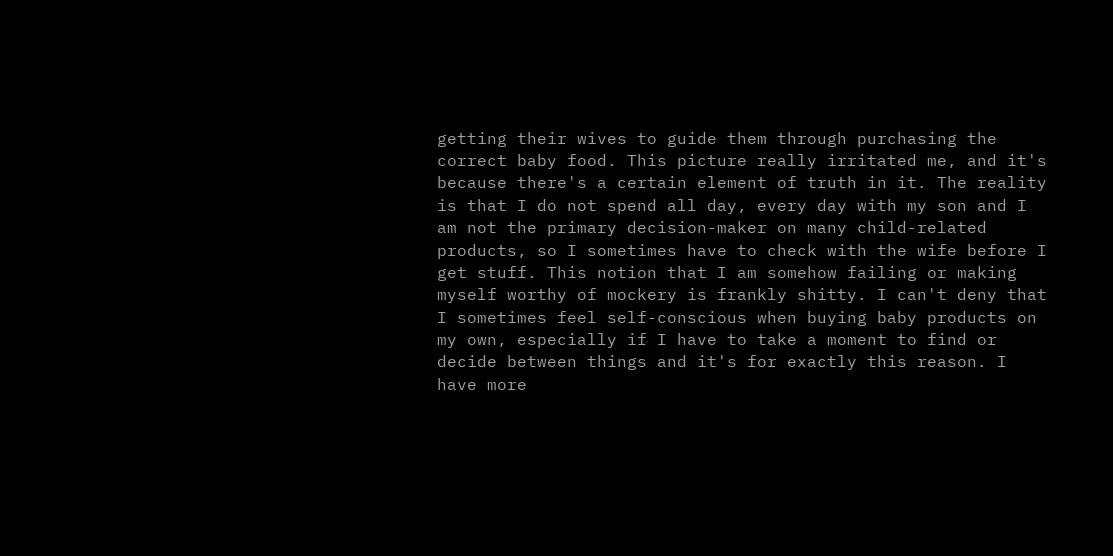getting their wives to guide them through purchasing the correct baby food. This picture really irritated me, and it's because there's a certain element of truth in it. The reality is that I do not spend all day, every day with my son and I am not the primary decision-maker on many child-related products, so I sometimes have to check with the wife before I get stuff. This notion that I am somehow failing or making myself worthy of mockery is frankly shitty. I can't deny that I sometimes feel self-conscious when buying baby products on my own, especially if I have to take a moment to find or decide between things and it's for exactly this reason. I have more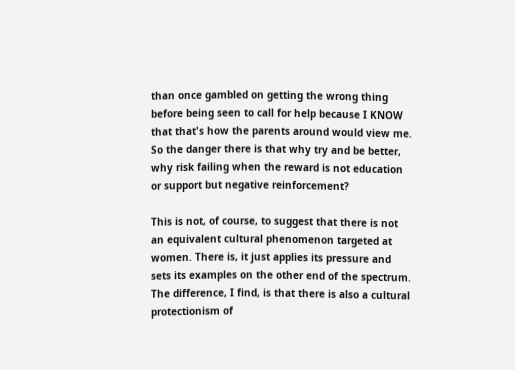than once gambled on getting the wrong thing before being seen to call for help because I KNOW that that's how the parents around would view me. So the danger there is that why try and be better, why risk failing when the reward is not education or support but negative reinforcement?

This is not, of course, to suggest that there is not an equivalent cultural phenomenon targeted at women. There is, it just applies its pressure and sets its examples on the other end of the spectrum. The difference, I find, is that there is also a cultural protectionism of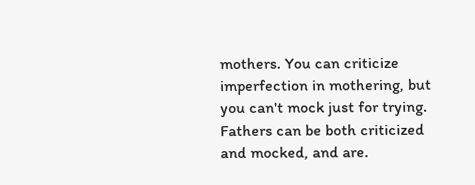mothers. You can criticize imperfection in mothering, but you can't mock just for trying. Fathers can be both criticized and mocked, and are.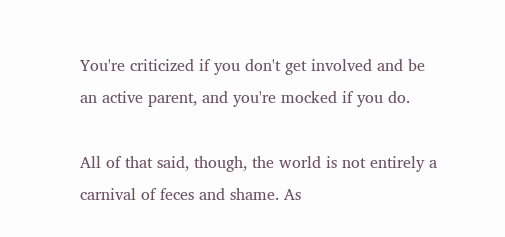You're criticized if you don't get involved and be an active parent, and you're mocked if you do.

All of that said, though, the world is not entirely a carnival of feces and shame. As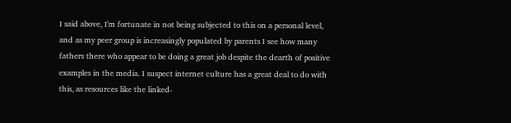I said above, I'm fortunate in not being subjected to this on a personal level, and as my peer group is increasingly populated by parents I see how many fathers there who appear to be doing a great job despite the dearth of positive examples in the media. I suspect internet culture has a great deal to do with this, as resources like the linked-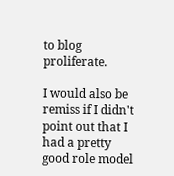to blog proliferate.

I would also be remiss if I didn't point out that I had a pretty good role model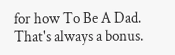for how To Be A Dad.  That's always a bonus.